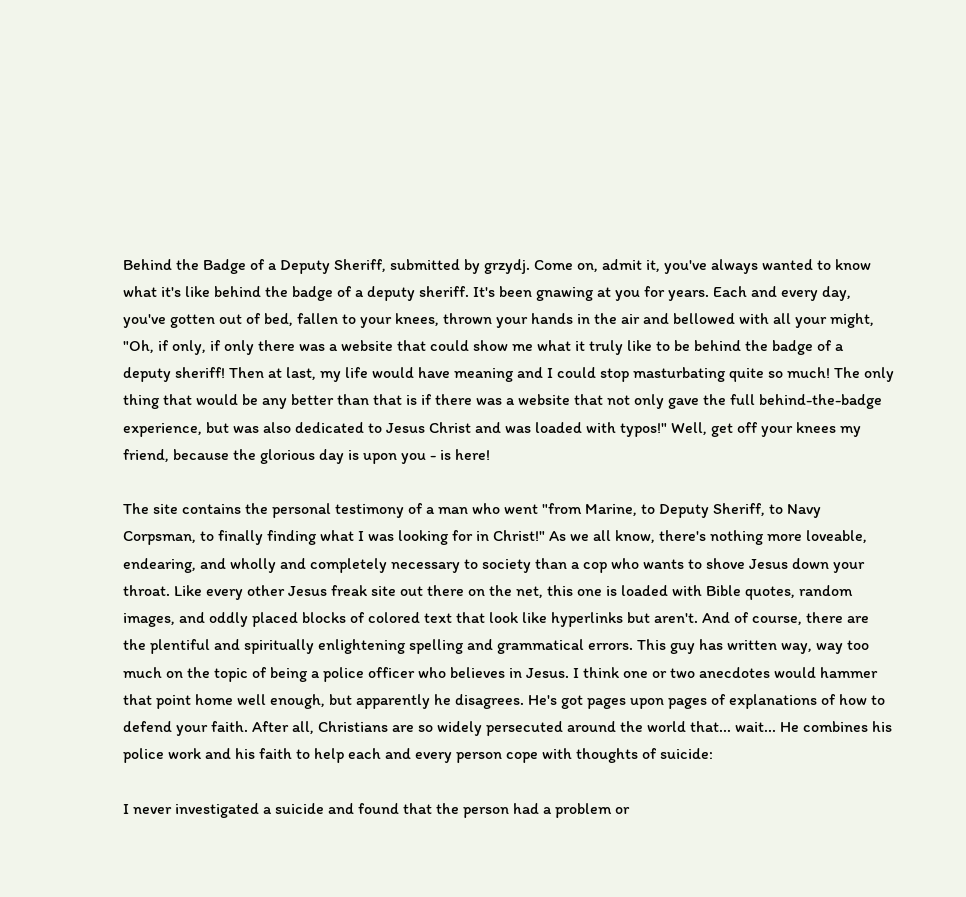Behind the Badge of a Deputy Sheriff, submitted by grzydj. Come on, admit it, you've always wanted to know what it's like behind the badge of a deputy sheriff. It's been gnawing at you for years. Each and every day, you've gotten out of bed, fallen to your knees, thrown your hands in the air and bellowed with all your might, "Oh, if only, if only there was a website that could show me what it truly like to be behind the badge of a deputy sheriff! Then at last, my life would have meaning and I could stop masturbating quite so much! The only thing that would be any better than that is if there was a website that not only gave the full behind-the-badge experience, but was also dedicated to Jesus Christ and was loaded with typos!" Well, get off your knees my friend, because the glorious day is upon you - is here!

The site contains the personal testimony of a man who went "from Marine, to Deputy Sheriff, to Navy Corpsman, to finally finding what I was looking for in Christ!" As we all know, there's nothing more loveable, endearing, and wholly and completely necessary to society than a cop who wants to shove Jesus down your throat. Like every other Jesus freak site out there on the net, this one is loaded with Bible quotes, random images, and oddly placed blocks of colored text that look like hyperlinks but aren't. And of course, there are the plentiful and spiritually enlightening spelling and grammatical errors. This guy has written way, way too much on the topic of being a police officer who believes in Jesus. I think one or two anecdotes would hammer that point home well enough, but apparently he disagrees. He's got pages upon pages of explanations of how to defend your faith. After all, Christians are so widely persecuted around the world that... wait... He combines his police work and his faith to help each and every person cope with thoughts of suicide:

I never investigated a suicide and found that the person had a problem or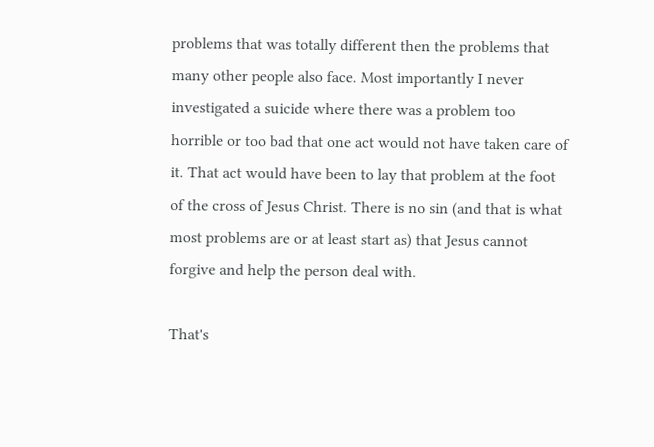problems that was totally different then the problems that many other people also face. Most importantly I never investigated a suicide where there was a problem too horrible or too bad that one act would not have taken care of it. That act would have been to lay that problem at the foot of the cross of Jesus Christ. There is no sin (and that is what most problems are or at least start as) that Jesus cannot forgive and help the person deal with.

That's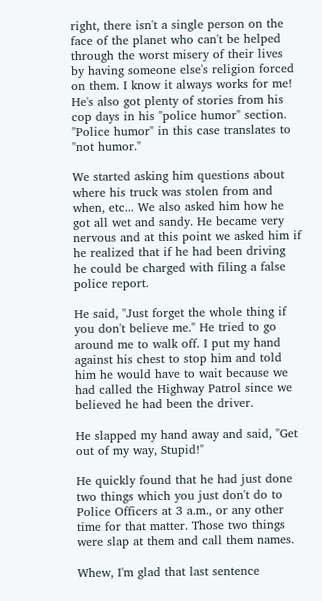right, there isn't a single person on the face of the planet who can't be helped through the worst misery of their lives by having someone else's religion forced on them. I know it always works for me! He's also got plenty of stories from his cop days in his "police humor" section. "Police humor" in this case translates to "not humor."

We started asking him questions about where his truck was stolen from and when, etc... We also asked him how he got all wet and sandy. He became very nervous and at this point we asked him if he realized that if he had been driving he could be charged with filing a false police report.

He said, "Just forget the whole thing if you don't believe me." He tried to go around me to walk off. I put my hand against his chest to stop him and told him he would have to wait because we had called the Highway Patrol since we believed he had been the driver.

He slapped my hand away and said, "Get out of my way, Stupid!"

He quickly found that he had just done two things which you just don't do to Police Officers at 3 a.m., or any other time for that matter. Those two things were slap at them and call them names.

Whew, I'm glad that last sentence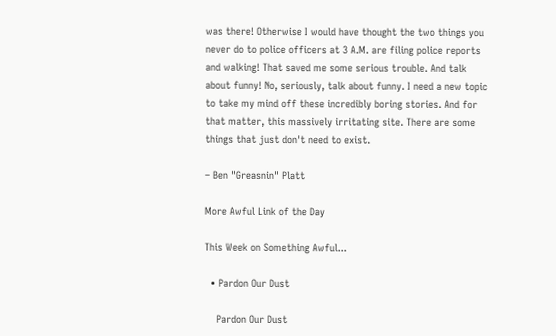was there! Otherwise I would have thought the two things you never do to police officers at 3 A.M. are filing police reports and walking! That saved me some serious trouble. And talk about funny! No, seriously, talk about funny. I need a new topic to take my mind off these incredibly boring stories. And for that matter, this massively irritating site. There are some things that just don't need to exist.

– Ben "Greasnin" Platt

More Awful Link of the Day

This Week on Something Awful...

  • Pardon Our Dust

    Pardon Our Dust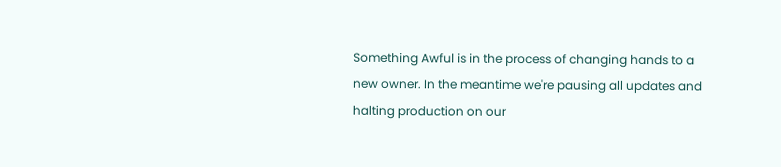Something Awful is in the process of changing hands to a new owner. In the meantime we're pausing all updates and halting production on our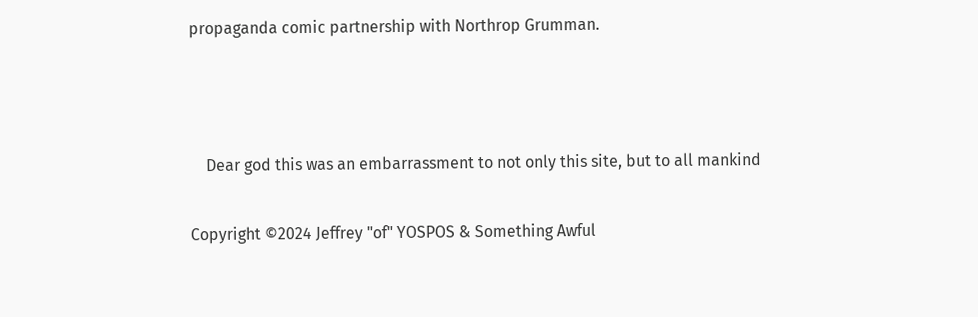propaganda comic partnership with Northrop Grumman.



    Dear god this was an embarrassment to not only this site, but to all mankind

Copyright ©2024 Jeffrey "of" YOSPOS & Something Awful